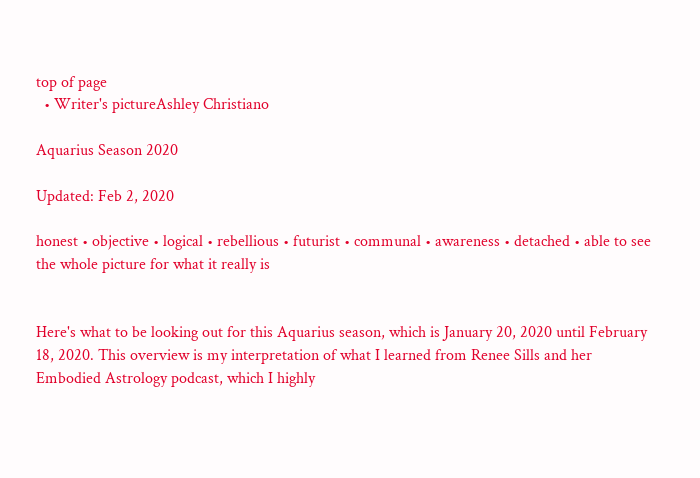top of page
  • Writer's pictureAshley Christiano

Aquarius Season 2020

Updated: Feb 2, 2020

honest • objective • logical • rebellious • futurist • communal • awareness • detached • able to see the whole picture for what it really is


Here's what to be looking out for this Aquarius season, which is January 20, 2020 until February 18, 2020. This overview is my interpretation of what I learned from Renee Sills and her Embodied Astrology podcast, which I highly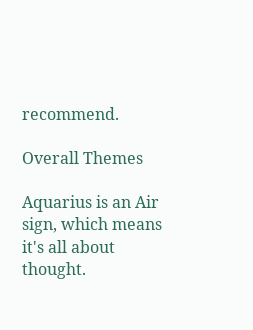recommend.

Overall Themes

Aquarius is an Air sign, which means it's all about thought.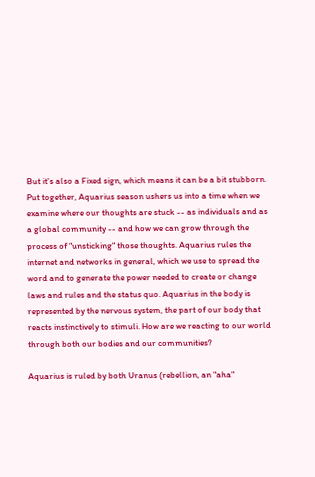But it's also a Fixed sign, which means it can be a bit stubborn. Put together, Aquarius season ushers us into a time when we examine where our thoughts are stuck -- as individuals and as a global community -- and how we can grow through the process of "unsticking" those thoughts. Aquarius rules the internet and networks in general, which we use to spread the word and to generate the power needed to create or change laws and rules and the status quo. Aquarius in the body is represented by the nervous system, the part of our body that reacts instinctively to stimuli. How are we reacting to our world through both our bodies and our communities?

Aquarius is ruled by both Uranus (rebellion, an "aha"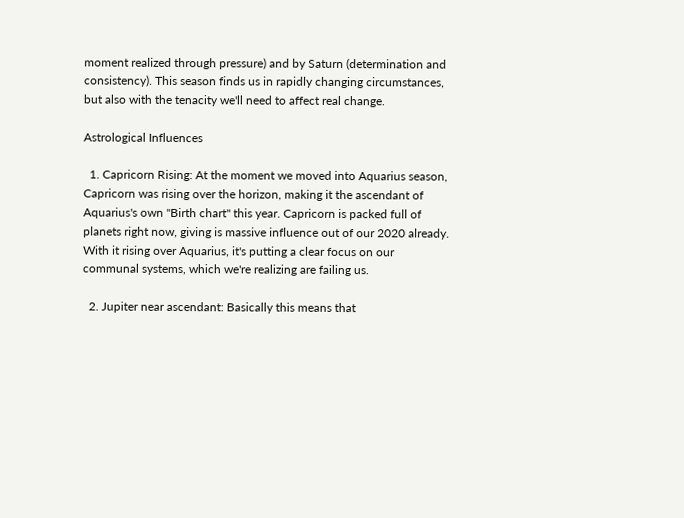moment realized through pressure) and by Saturn (determination and consistency). This season finds us in rapidly changing circumstances, but also with the tenacity we'll need to affect real change.

Astrological Influences

  1. Capricorn Rising: At the moment we moved into Aquarius season, Capricorn was rising over the horizon, making it the ascendant of Aquarius's own "Birth chart" this year. Capricorn is packed full of planets right now, giving is massive influence out of our 2020 already. With it rising over Aquarius, it's putting a clear focus on our communal systems, which we're realizing are failing us.

  2. Jupiter near ascendant: Basically this means that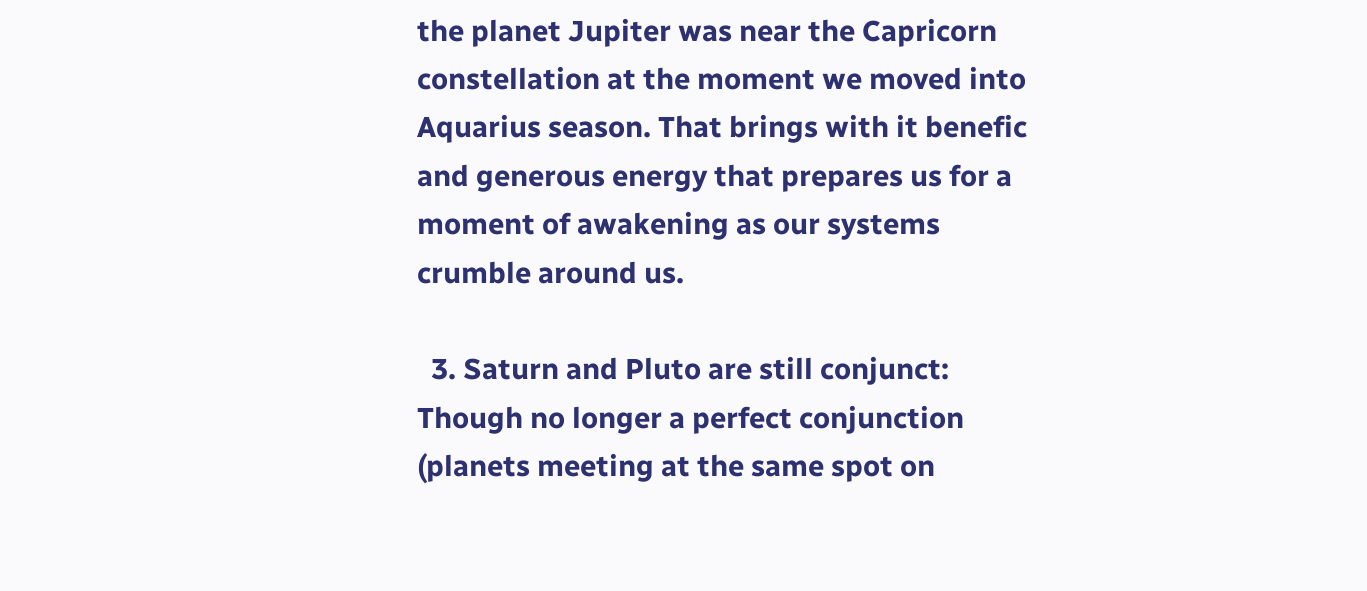the planet Jupiter was near the Capricorn constellation at the moment we moved into Aquarius season. That brings with it benefic and generous energy that prepares us for a moment of awakening as our systems crumble around us.

  3. Saturn and Pluto are still conjunct: Though no longer a perfect conjunction (planets meeting at the same spot on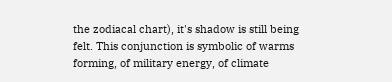the zodiacal chart), it's shadow is still being felt. This conjunction is symbolic of warms forming, of military energy, of climate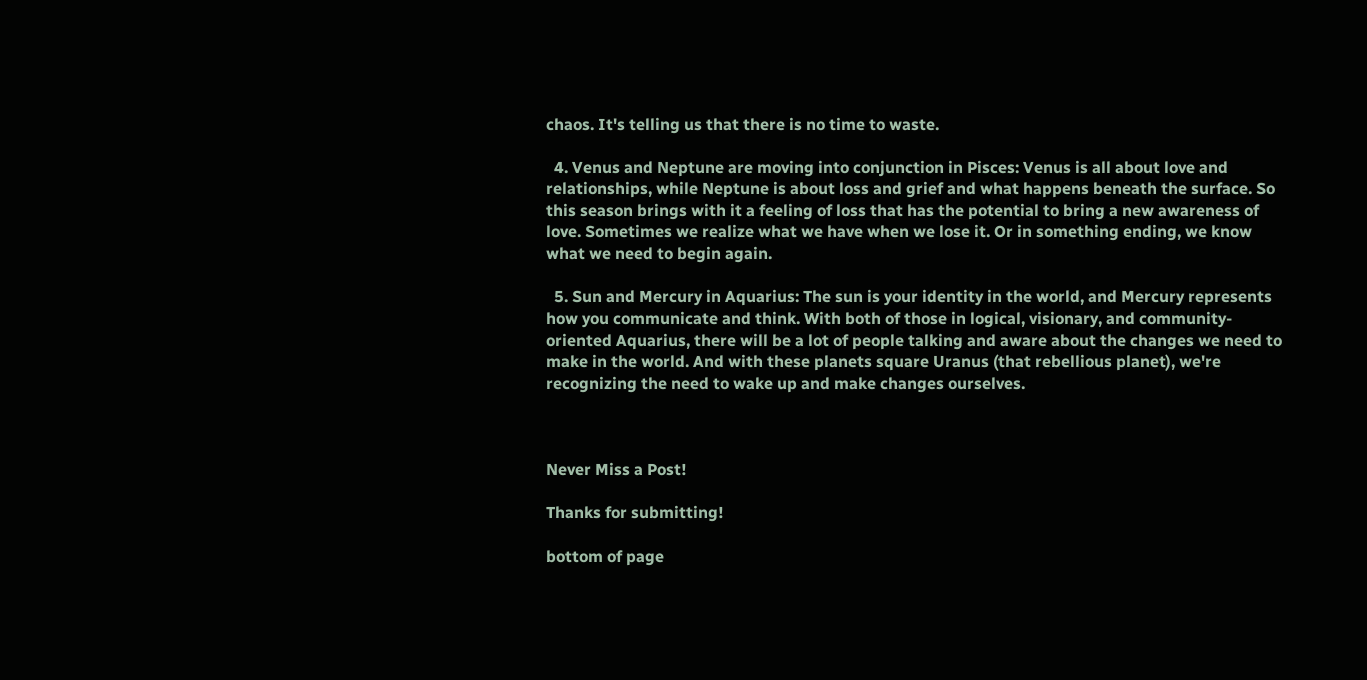chaos. It's telling us that there is no time to waste.

  4. Venus and Neptune are moving into conjunction in Pisces: Venus is all about love and relationships, while Neptune is about loss and grief and what happens beneath the surface. So this season brings with it a feeling of loss that has the potential to bring a new awareness of love. Sometimes we realize what we have when we lose it. Or in something ending, we know what we need to begin again.

  5. Sun and Mercury in Aquarius: The sun is your identity in the world, and Mercury represents how you communicate and think. With both of those in logical, visionary, and community-oriented Aquarius, there will be a lot of people talking and aware about the changes we need to make in the world. And with these planets square Uranus (that rebellious planet), we're recognizing the need to wake up and make changes ourselves.



Never Miss a Post!

Thanks for submitting!

bottom of page